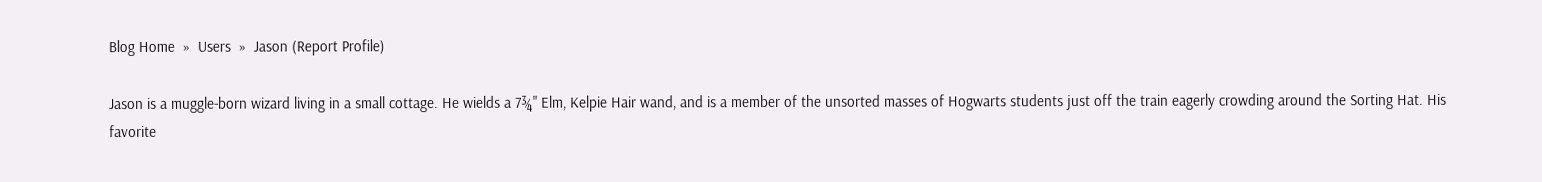Blog Home  »  Users  »  Jason (Report Profile)

Jason is a muggle-born wizard living in a small cottage. He wields a 7¾" Elm, Kelpie Hair wand, and is a member of the unsorted masses of Hogwarts students just off the train eagerly crowding around the Sorting Hat. His favorite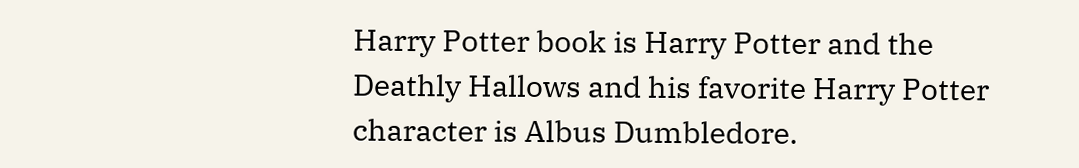Harry Potter book is Harry Potter and the Deathly Hallows and his favorite Harry Potter character is Albus Dumbledore.